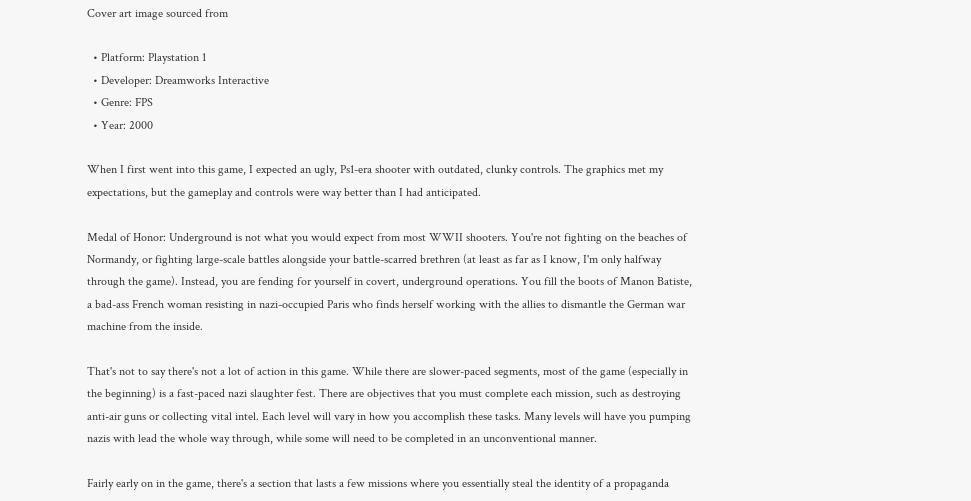Cover art image sourced from

  • Platform: Playstation 1
  • Developer: Dreamworks Interactive
  • Genre: FPS
  • Year: 2000

When I first went into this game, I expected an ugly, Ps1-era shooter with outdated, clunky controls. The graphics met my expectations, but the gameplay and controls were way better than I had anticipated.

Medal of Honor: Underground is not what you would expect from most WWII shooters. You're not fighting on the beaches of Normandy, or fighting large-scale battles alongside your battle-scarred brethren (at least as far as I know, I'm only halfway through the game). Instead, you are fending for yourself in covert, underground operations. You fill the boots of Manon Batiste, a bad-ass French woman resisting in nazi-occupied Paris who finds herself working with the allies to dismantle the German war machine from the inside.

That's not to say there's not a lot of action in this game. While there are slower-paced segments, most of the game (especially in the beginning) is a fast-paced nazi slaughter fest. There are objectives that you must complete each mission, such as destroying anti-air guns or collecting vital intel. Each level will vary in how you accomplish these tasks. Many levels will have you pumping nazis with lead the whole way through, while some will need to be completed in an unconventional manner.

Fairly early on in the game, there's a section that lasts a few missions where you essentially steal the identity of a propaganda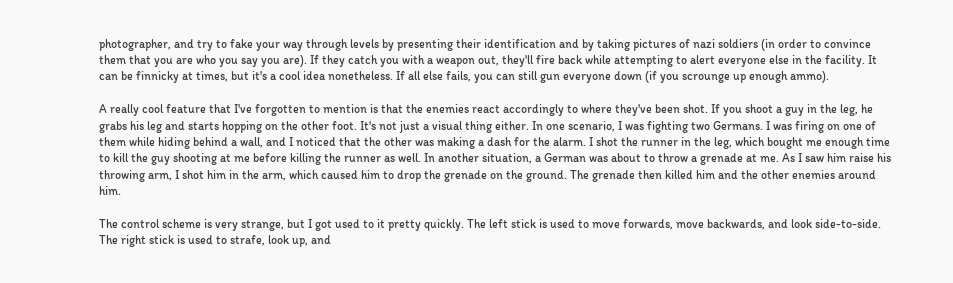photographer, and try to fake your way through levels by presenting their identification and by taking pictures of nazi soldiers (in order to convince them that you are who you say you are). If they catch you with a weapon out, they'll fire back while attempting to alert everyone else in the facility. It can be finnicky at times, but it's a cool idea nonetheless. If all else fails, you can still gun everyone down (if you scrounge up enough ammo).

A really cool feature that I've forgotten to mention is that the enemies react accordingly to where they've been shot. If you shoot a guy in the leg, he grabs his leg and starts hopping on the other foot. It's not just a visual thing either. In one scenario, I was fighting two Germans. I was firing on one of them while hiding behind a wall, and I noticed that the other was making a dash for the alarm. I shot the runner in the leg, which bought me enough time to kill the guy shooting at me before killing the runner as well. In another situation, a German was about to throw a grenade at me. As I saw him raise his throwing arm, I shot him in the arm, which caused him to drop the grenade on the ground. The grenade then killed him and the other enemies around him.

The control scheme is very strange, but I got used to it pretty quickly. The left stick is used to move forwards, move backwards, and look side-to-side. The right stick is used to strafe, look up, and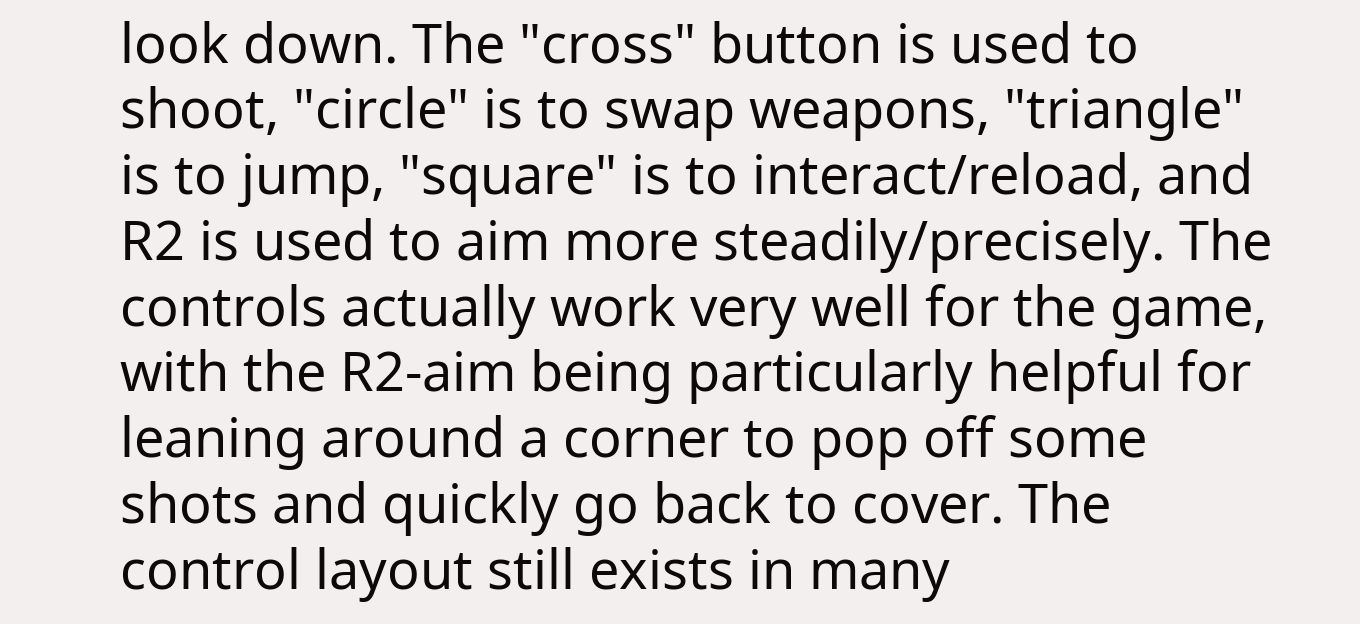look down. The "cross" button is used to shoot, "circle" is to swap weapons, "triangle" is to jump, "square" is to interact/reload, and R2 is used to aim more steadily/precisely. The controls actually work very well for the game, with the R2-aim being particularly helpful for leaning around a corner to pop off some shots and quickly go back to cover. The control layout still exists in many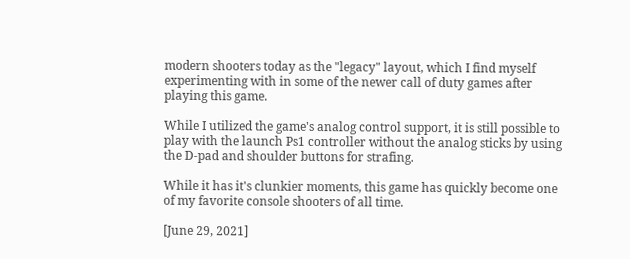modern shooters today as the "legacy" layout, which I find myself experimenting with in some of the newer call of duty games after playing this game.

While I utilized the game's analog control support, it is still possible to play with the launch Ps1 controller without the analog sticks by using the D-pad and shoulder buttons for strafing.

While it has it's clunkier moments, this game has quickly become one of my favorite console shooters of all time.

[June 29, 2021]